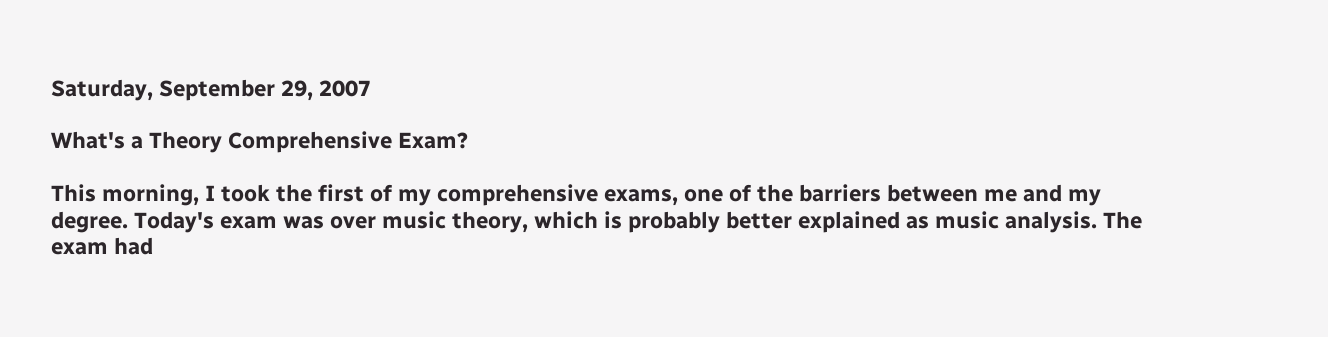Saturday, September 29, 2007

What's a Theory Comprehensive Exam?

This morning, I took the first of my comprehensive exams, one of the barriers between me and my degree. Today's exam was over music theory, which is probably better explained as music analysis. The exam had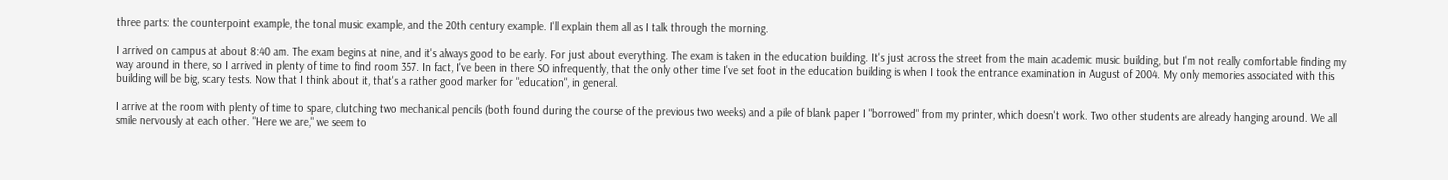three parts: the counterpoint example, the tonal music example, and the 20th century example. I'll explain them all as I talk through the morning.

I arrived on campus at about 8:40 am. The exam begins at nine, and it's always good to be early. For just about everything. The exam is taken in the education building. It's just across the street from the main academic music building, but I'm not really comfortable finding my way around in there, so I arrived in plenty of time to find room 357. In fact, I've been in there SO infrequently, that the only other time I've set foot in the education building is when I took the entrance examination in August of 2004. My only memories associated with this building will be big, scary tests. Now that I think about it, that's a rather good marker for "education", in general.

I arrive at the room with plenty of time to spare, clutching two mechanical pencils (both found during the course of the previous two weeks) and a pile of blank paper I "borrowed" from my printer, which doesn't work. Two other students are already hanging around. We all smile nervously at each other. "Here we are," we seem to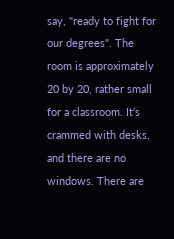say, "ready to fight for our degrees". The room is approximately 20 by 20, rather small for a classroom. It's crammed with desks, and there are no windows. There are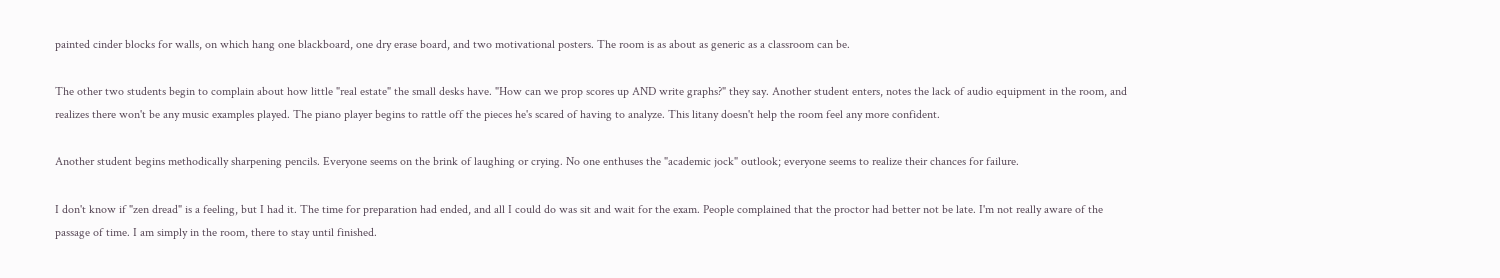painted cinder blocks for walls, on which hang one blackboard, one dry erase board, and two motivational posters. The room is as about as generic as a classroom can be.

The other two students begin to complain about how little "real estate" the small desks have. "How can we prop scores up AND write graphs?" they say. Another student enters, notes the lack of audio equipment in the room, and realizes there won't be any music examples played. The piano player begins to rattle off the pieces he's scared of having to analyze. This litany doesn't help the room feel any more confident.

Another student begins methodically sharpening pencils. Everyone seems on the brink of laughing or crying. No one enthuses the "academic jock" outlook; everyone seems to realize their chances for failure.

I don't know if "zen dread" is a feeling, but I had it. The time for preparation had ended, and all I could do was sit and wait for the exam. People complained that the proctor had better not be late. I'm not really aware of the passage of time. I am simply in the room, there to stay until finished.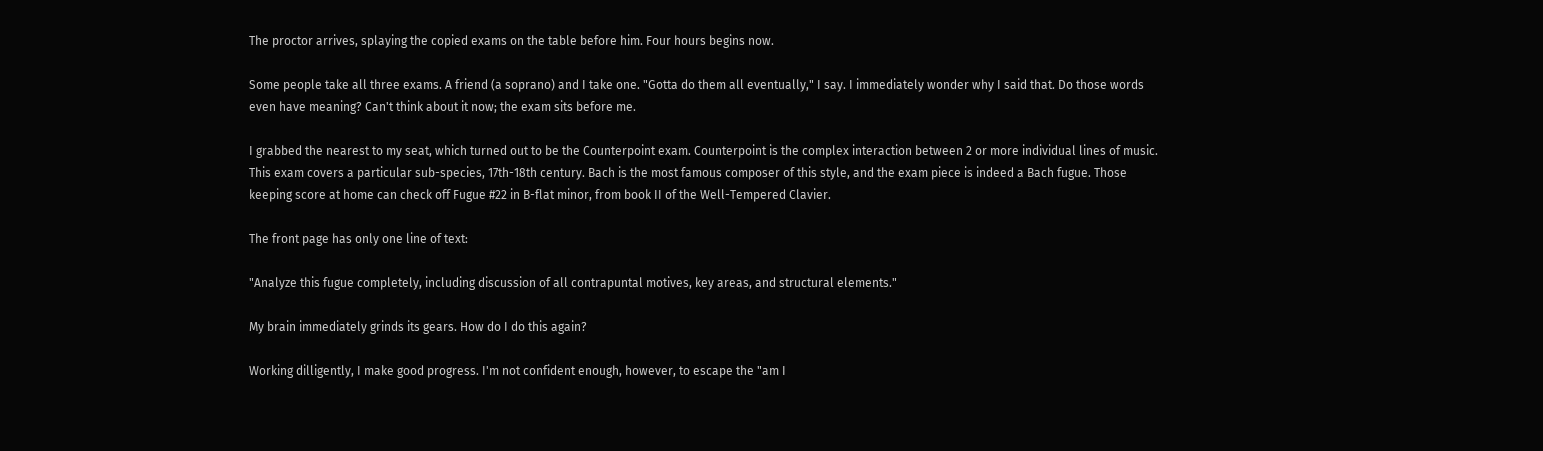The proctor arrives, splaying the copied exams on the table before him. Four hours begins now.

Some people take all three exams. A friend (a soprano) and I take one. "Gotta do them all eventually," I say. I immediately wonder why I said that. Do those words even have meaning? Can't think about it now; the exam sits before me.

I grabbed the nearest to my seat, which turned out to be the Counterpoint exam. Counterpoint is the complex interaction between 2 or more individual lines of music. This exam covers a particular sub-species, 17th-18th century. Bach is the most famous composer of this style, and the exam piece is indeed a Bach fugue. Those keeping score at home can check off Fugue #22 in B-flat minor, from book II of the Well-Tempered Clavier.

The front page has only one line of text:

"Analyze this fugue completely, including discussion of all contrapuntal motives, key areas, and structural elements."

My brain immediately grinds its gears. How do I do this again?

Working dilligently, I make good progress. I'm not confident enough, however, to escape the "am I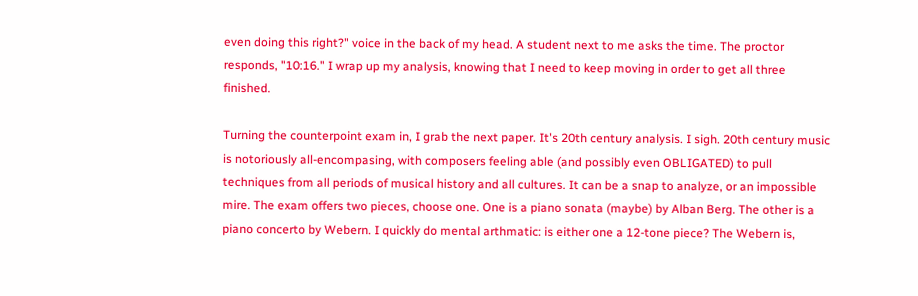even doing this right?" voice in the back of my head. A student next to me asks the time. The proctor responds, "10:16." I wrap up my analysis, knowing that I need to keep moving in order to get all three finished.

Turning the counterpoint exam in, I grab the next paper. It's 20th century analysis. I sigh. 20th century music is notoriously all-encompasing, with composers feeling able (and possibly even OBLIGATED) to pull techniques from all periods of musical history and all cultures. It can be a snap to analyze, or an impossible mire. The exam offers two pieces, choose one. One is a piano sonata (maybe) by Alban Berg. The other is a piano concerto by Webern. I quickly do mental arthmatic: is either one a 12-tone piece? The Webern is,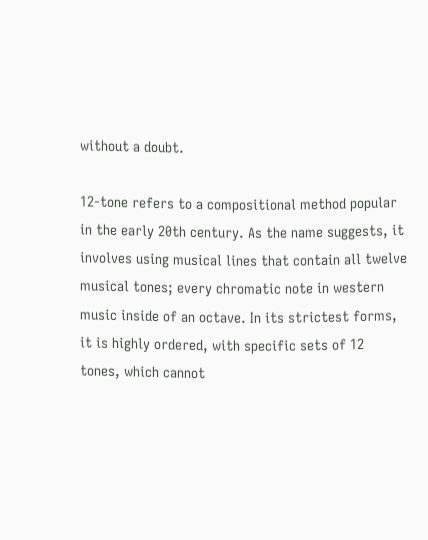without a doubt.

12-tone refers to a compositional method popular in the early 20th century. As the name suggests, it involves using musical lines that contain all twelve musical tones; every chromatic note in western music inside of an octave. In its strictest forms, it is highly ordered, with specific sets of 12 tones, which cannot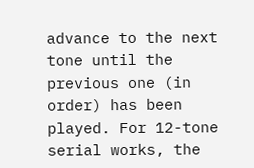advance to the next tone until the previous one (in order) has been played. For 12-tone serial works, the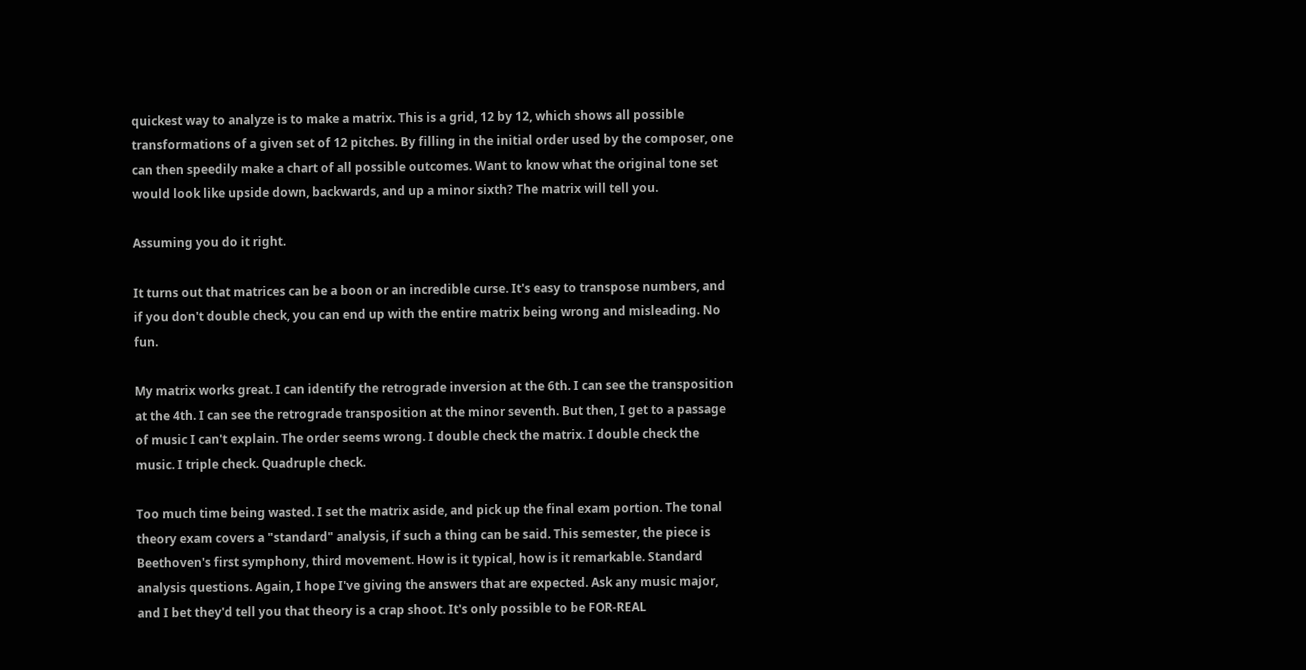quickest way to analyze is to make a matrix. This is a grid, 12 by 12, which shows all possible transformations of a given set of 12 pitches. By filling in the initial order used by the composer, one can then speedily make a chart of all possible outcomes. Want to know what the original tone set would look like upside down, backwards, and up a minor sixth? The matrix will tell you.

Assuming you do it right.

It turns out that matrices can be a boon or an incredible curse. It's easy to transpose numbers, and if you don't double check, you can end up with the entire matrix being wrong and misleading. No fun.

My matrix works great. I can identify the retrograde inversion at the 6th. I can see the transposition at the 4th. I can see the retrograde transposition at the minor seventh. But then, I get to a passage of music I can't explain. The order seems wrong. I double check the matrix. I double check the music. I triple check. Quadruple check.

Too much time being wasted. I set the matrix aside, and pick up the final exam portion. The tonal theory exam covers a "standard" analysis, if such a thing can be said. This semester, the piece is Beethoven's first symphony, third movement. How is it typical, how is it remarkable. Standard analysis questions. Again, I hope I've giving the answers that are expected. Ask any music major, and I bet they'd tell you that theory is a crap shoot. It's only possible to be FOR-REAL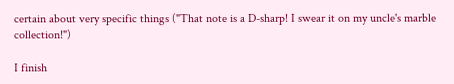certain about very specific things ("That note is a D-sharp! I swear it on my uncle's marble collection!")

I finish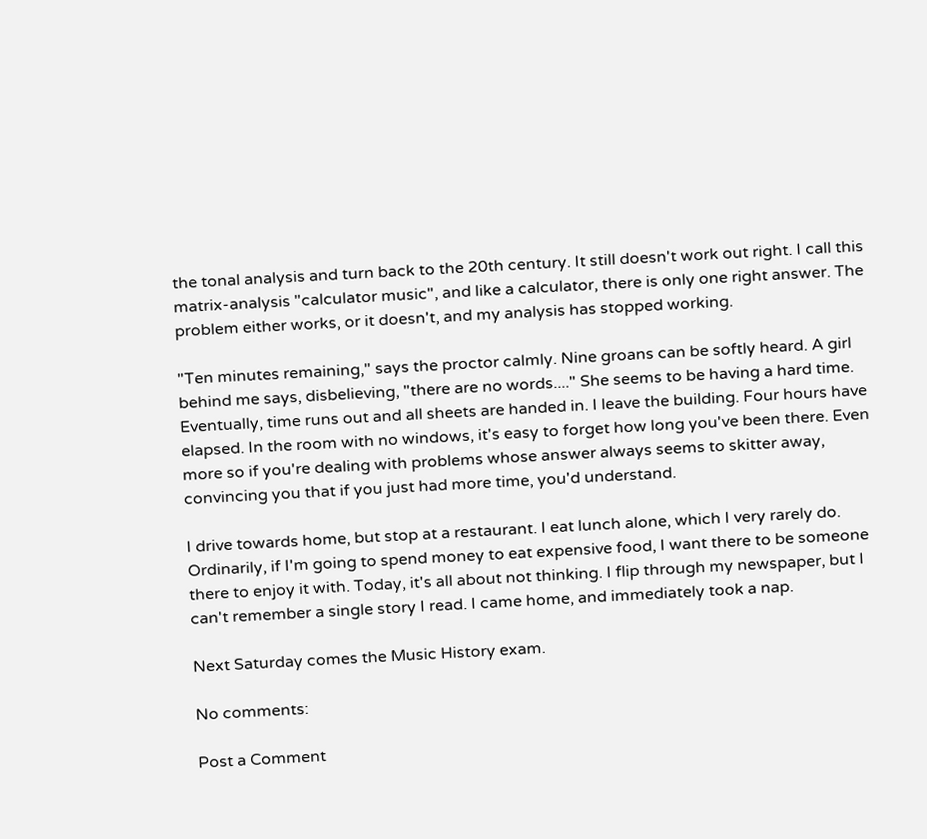the tonal analysis and turn back to the 20th century. It still doesn't work out right. I call this matrix-analysis "calculator music", and like a calculator, there is only one right answer. The problem either works, or it doesn't, and my analysis has stopped working.

"Ten minutes remaining," says the proctor calmly. Nine groans can be softly heard. A girl behind me says, disbelieving, "there are no words...." She seems to be having a hard time. Eventually, time runs out and all sheets are handed in. I leave the building. Four hours have elapsed. In the room with no windows, it's easy to forget how long you've been there. Even more so if you're dealing with problems whose answer always seems to skitter away, convincing you that if you just had more time, you'd understand.

I drive towards home, but stop at a restaurant. I eat lunch alone, which I very rarely do. Ordinarily, if I'm going to spend money to eat expensive food, I want there to be someone there to enjoy it with. Today, it's all about not thinking. I flip through my newspaper, but I can't remember a single story I read. I came home, and immediately took a nap.

Next Saturday comes the Music History exam.

No comments:

Post a Comment